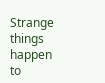Strange things happen to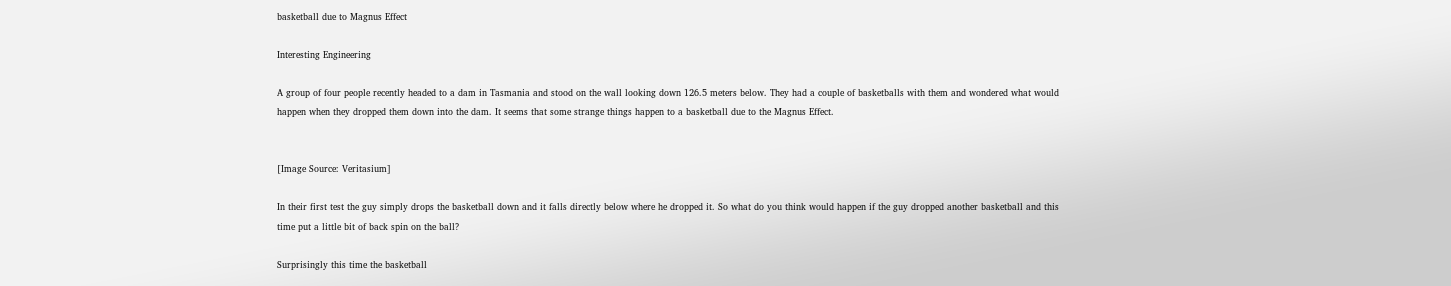basketball due to Magnus Effect

Interesting Engineering

A group of four people recently headed to a dam in Tasmania and stood on the wall looking down 126.5 meters below. They had a couple of basketballs with them and wondered what would happen when they dropped them down into the dam. It seems that some strange things happen to a basketball due to the Magnus Effect.


[Image Source: Veritasium]

In their first test the guy simply drops the basketball down and it falls directly below where he dropped it. So what do you think would happen if the guy dropped another basketball and this time put a little bit of back spin on the ball?

Surprisingly this time the basketball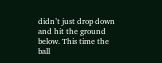didn’t just drop down and hit the ground below. This time the ball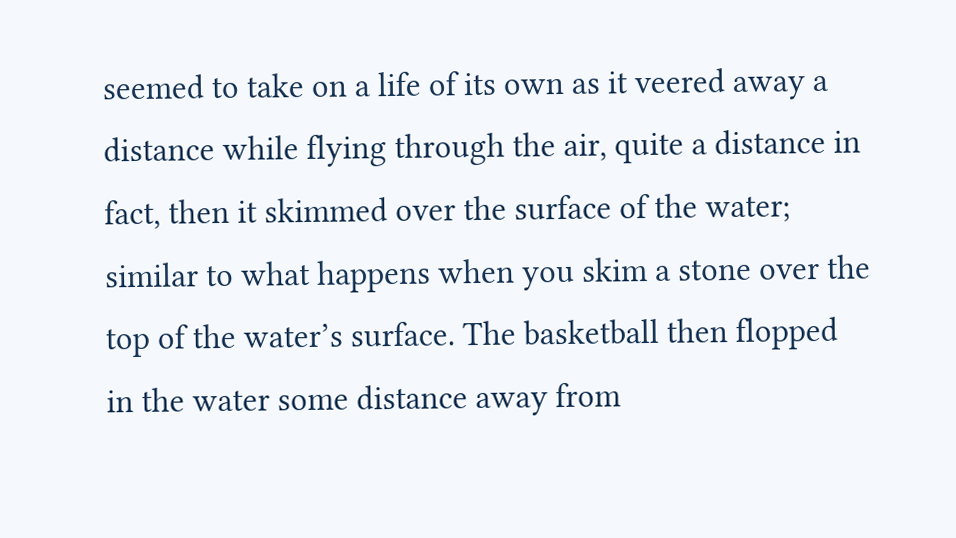seemed to take on a life of its own as it veered away a distance while flying through the air, quite a distance in fact, then it skimmed over the surface of the water; similar to what happens when you skim a stone over the top of the water’s surface. The basketball then flopped in the water some distance away from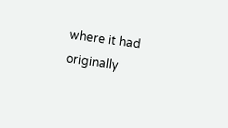where it had originally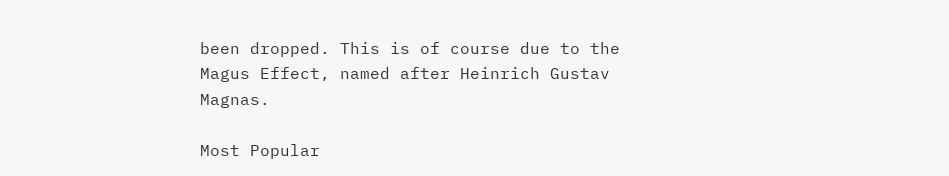been dropped. This is of course due to the Magus Effect, named after Heinrich Gustav Magnas.

Most Popular